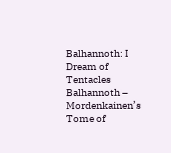Balhannoth: I Dream of Tentacles
Balhannoth – Mordenkainen’s Tome of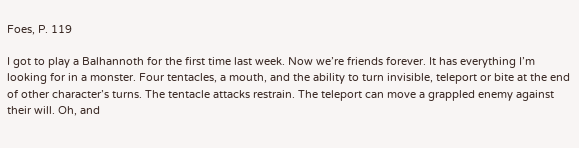Foes, P. 119

I got to play a Balhannoth for the first time last week. Now we’re friends forever. It has everything I’m looking for in a monster. Four tentacles, a mouth, and the ability to turn invisible, teleport or bite at the end of other character’s turns. The tentacle attacks restrain. The teleport can move a grappled enemy against their will. Oh, and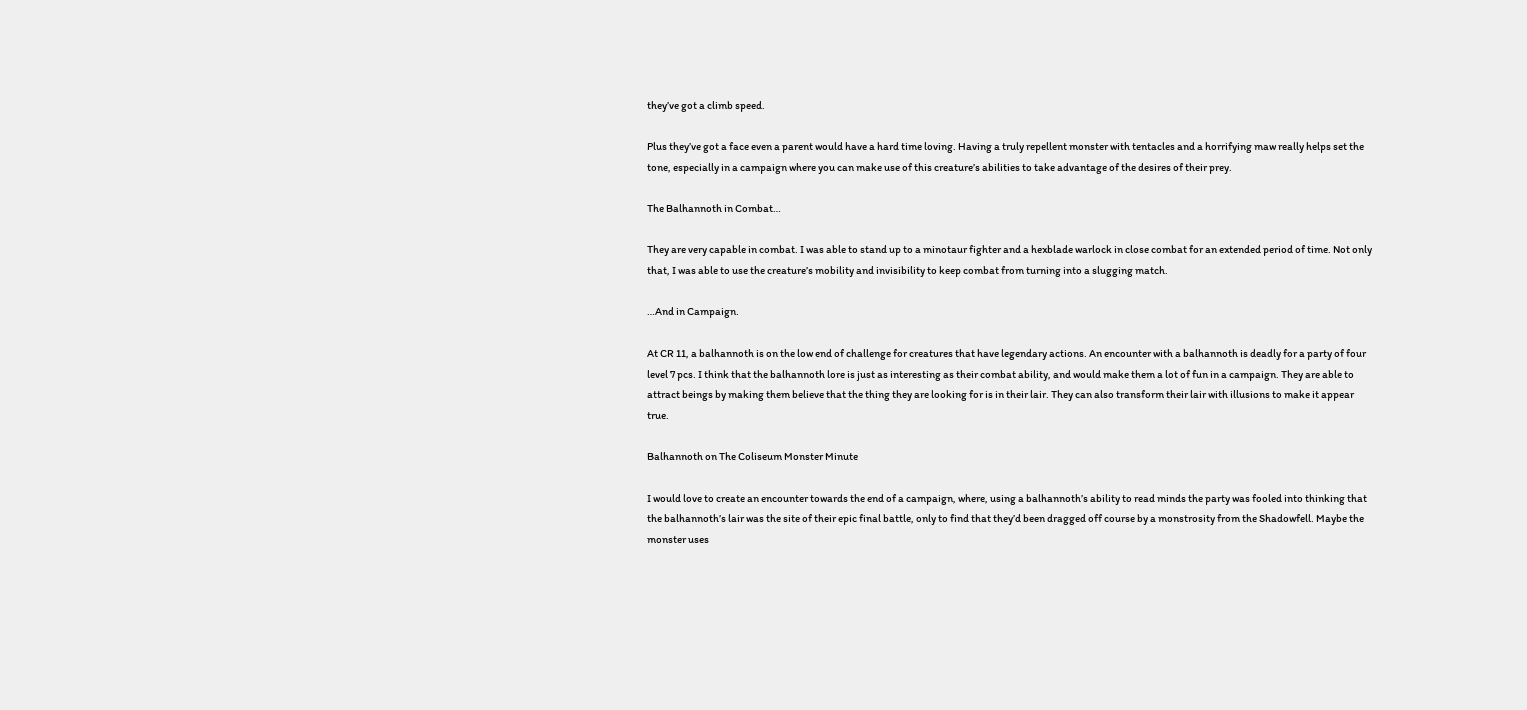they’ve got a climb speed.

Plus they’ve got a face even a parent would have a hard time loving. Having a truly repellent monster with tentacles and a horrifying maw really helps set the tone, especially in a campaign where you can make use of this creature’s abilities to take advantage of the desires of their prey.

The Balhannoth in Combat…

They are very capable in combat. I was able to stand up to a minotaur fighter and a hexblade warlock in close combat for an extended period of time. Not only that, I was able to use the creature’s mobility and invisibility to keep combat from turning into a slugging match.

…And in Campaign.

At CR 11, a balhannoth is on the low end of challenge for creatures that have legendary actions. An encounter with a balhannoth is deadly for a party of four level 7 pcs. I think that the balhannoth lore is just as interesting as their combat ability, and would make them a lot of fun in a campaign. They are able to attract beings by making them believe that the thing they are looking for is in their lair. They can also transform their lair with illusions to make it appear true.

Balhannoth on The Coliseum Monster Minute

I would love to create an encounter towards the end of a campaign, where, using a balhannoth’s ability to read minds the party was fooled into thinking that the balhannoth’s lair was the site of their epic final battle, only to find that they’d been dragged off course by a monstrosity from the Shadowfell. Maybe the monster uses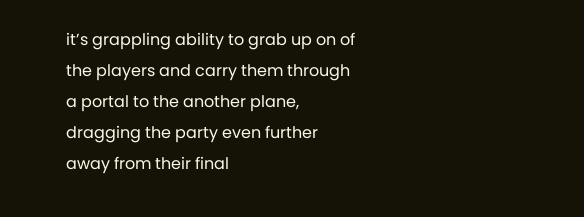it’s grappling ability to grab up on of the players and carry them through a portal to the another plane, dragging the party even further away from their final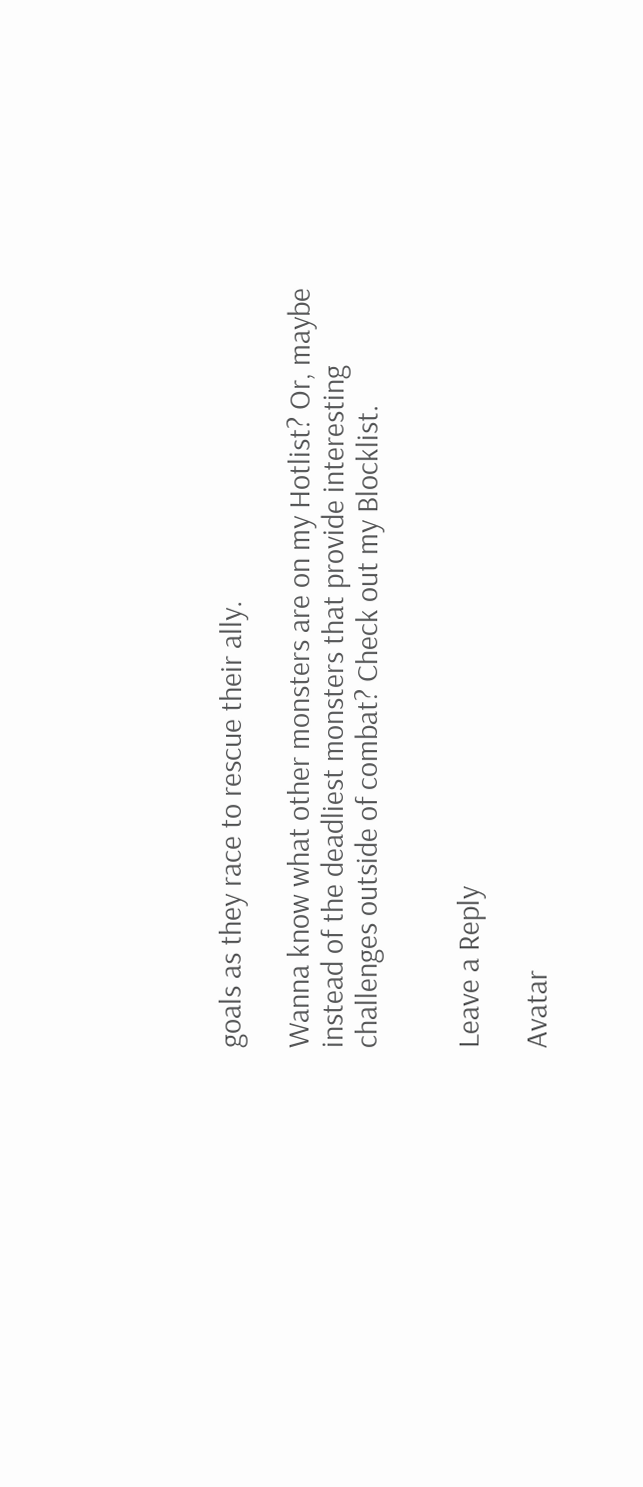goals as they race to rescue their ally.

Wanna know what other monsters are on my Hotlist? Or, maybe instead of the deadliest monsters that provide interesting challenges outside of combat? Check out my Blocklist.


Leave a Reply

Avatar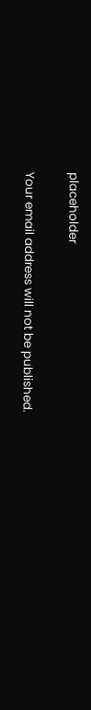placeholder

Your email address will not be published.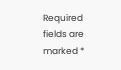Required fields are marked *